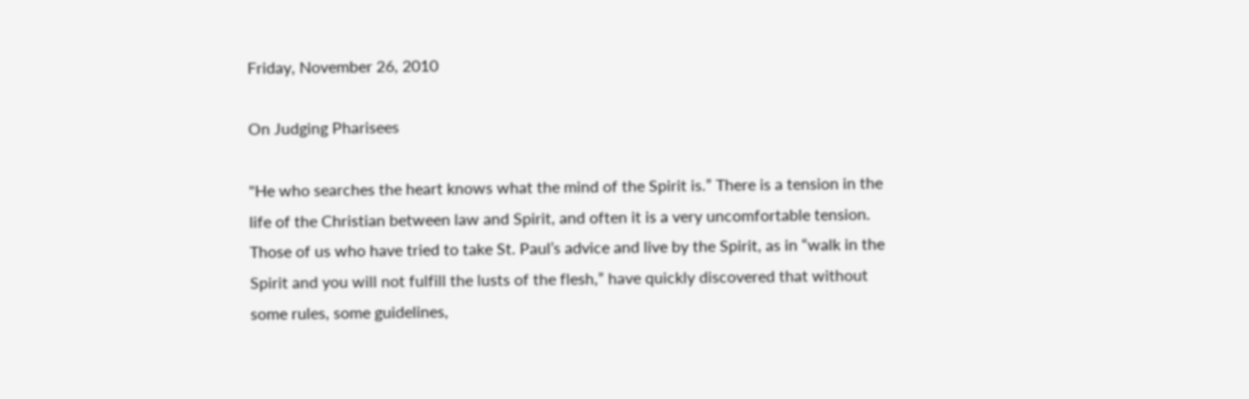Friday, November 26, 2010

On Judging Pharisees

"He who searches the heart knows what the mind of the Spirit is.” There is a tension in the life of the Christian between law and Spirit, and often it is a very uncomfortable tension.
Those of us who have tried to take St. Paul’s advice and live by the Spirit, as in “walk in the Spirit and you will not fulfill the lusts of the flesh,” have quickly discovered that without some rules, some guidelines,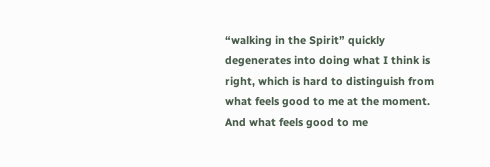“walking in the Spirit” quickly degenerates into doing what I think is right, which is hard to distinguish from what feels good to me at the moment.
And what feels good to me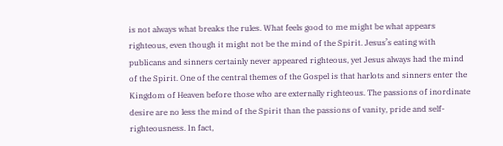is not always what breaks the rules. What feels good to me might be what appears righteous, even though it might not be the mind of the Spirit. Jesus’s eating with publicans and sinners certainly never appeared righteous, yet Jesus always had the mind of the Spirit. One of the central themes of the Gospel is that harlots and sinners enter the Kingdom of Heaven before those who are externally righteous. The passions of inordinate desire are no less the mind of the Spirit than the passions of vanity, pride and self-righteousness. In fact,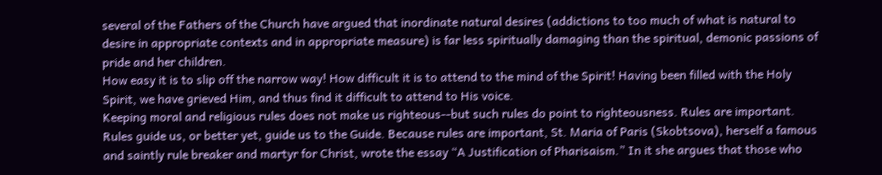several of the Fathers of the Church have argued that inordinate natural desires (addictions to too much of what is natural to desire in appropriate contexts and in appropriate measure) is far less spiritually damaging than the spiritual, demonic passions of pride and her children.
How easy it is to slip off the narrow way! How difficult it is to attend to the mind of the Spirit! Having been filled with the Holy Spirit, we have grieved Him, and thus find it difficult to attend to His voice.
Keeping moral and religious rules does not make us righteous--but such rules do point to righteousness. Rules are important. Rules guide us, or better yet, guide us to the Guide. Because rules are important, St. Maria of Paris (Skobtsova), herself a famous and saintly rule breaker and martyr for Christ, wrote the essay “A Justification of Pharisaism.” In it she argues that those who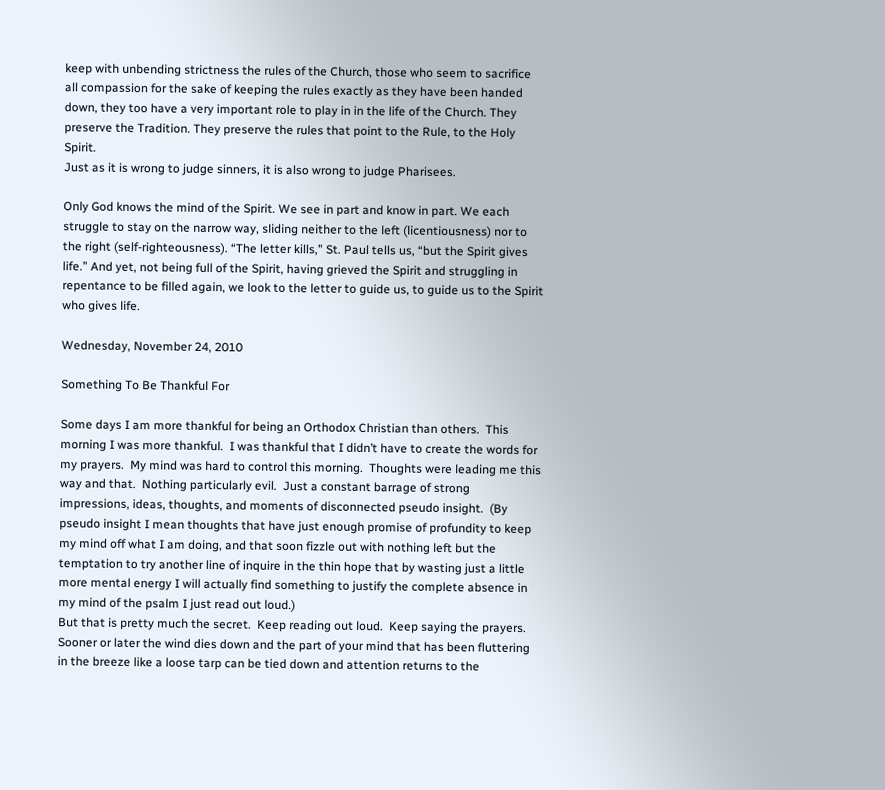keep with unbending strictness the rules of the Church, those who seem to sacrifice all compassion for the sake of keeping the rules exactly as they have been handed down, they too have a very important role to play in in the life of the Church. They preserve the Tradition. They preserve the rules that point to the Rule, to the Holy Spirit.
Just as it is wrong to judge sinners, it is also wrong to judge Pharisees.

Only God knows the mind of the Spirit. We see in part and know in part. We each struggle to stay on the narrow way, sliding neither to the left (licentiousness) nor to the right (self-righteousness). “The letter kills,” St. Paul tells us, “but the Spirit gives life.” And yet, not being full of the Spirit, having grieved the Spirit and struggling in repentance to be filled again, we look to the letter to guide us, to guide us to the Spirit who gives life.

Wednesday, November 24, 2010

Something To Be Thankful For

Some days I am more thankful for being an Orthodox Christian than others.  This morning I was more thankful.  I was thankful that I didn’t have to create the words for my prayers.  My mind was hard to control this morning.  Thoughts were leading me this way and that.  Nothing particularly evil.  Just a constant barrage of strong impressions, ideas, thoughts, and moments of disconnected pseudo insight.  (By pseudo insight I mean thoughts that have just enough promise of profundity to keep my mind off what I am doing, and that soon fizzle out with nothing left but the temptation to try another line of inquire in the thin hope that by wasting just a little more mental energy I will actually find something to justify the complete absence in my mind of the psalm I just read out loud.)
But that is pretty much the secret.  Keep reading out loud.  Keep saying the prayers.  Sooner or later the wind dies down and the part of your mind that has been fluttering in the breeze like a loose tarp can be tied down and attention returns to the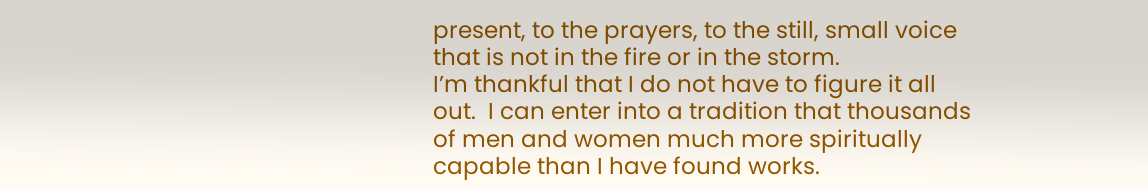present, to the prayers, to the still, small voice that is not in the fire or in the storm.
I’m thankful that I do not have to figure it all out.  I can enter into a tradition that thousands of men and women much more spiritually capable than I have found works.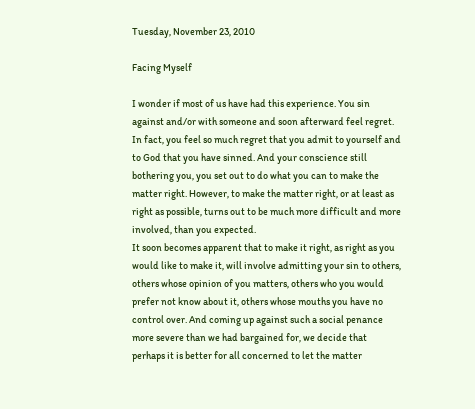Tuesday, November 23, 2010

Facing Myself

I wonder if most of us have had this experience. You sin against and/or with someone and soon afterward feel regret. In fact, you feel so much regret that you admit to yourself and to God that you have sinned. And your conscience still bothering you, you set out to do what you can to make the matter right. However, to make the matter right, or at least as right as possible, turns out to be much more difficult and more involved, than you expected.
It soon becomes apparent that to make it right, as right as you would like to make it, will involve admitting your sin to others, others whose opinion of you matters, others who you would prefer not know about it, others whose mouths you have no control over. And coming up against such a social penance more severe than we had bargained for, we decide that perhaps it is better for all concerned to let the matter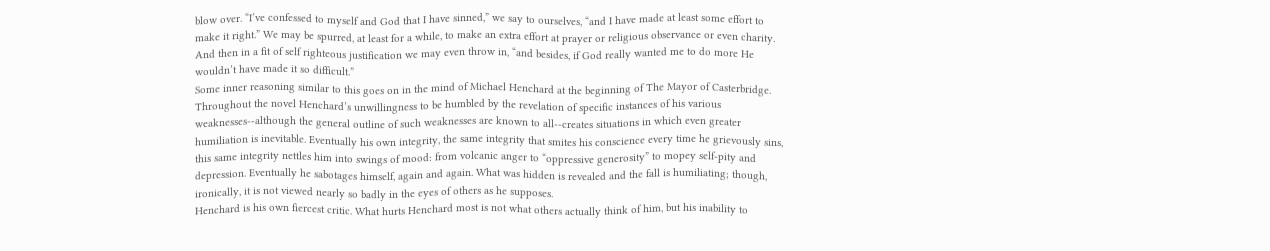blow over. “I’ve confessed to myself and God that I have sinned,” we say to ourselves, “and I have made at least some effort to make it right.” We may be spurred, at least for a while, to make an extra effort at prayer or religious observance or even charity. And then in a fit of self righteous justification we may even throw in, “and besides, if God really wanted me to do more He wouldn’t have made it so difficult.”
Some inner reasoning similar to this goes on in the mind of Michael Henchard at the beginning of The Mayor of Casterbridge. Throughout the novel Henchard’s unwillingness to be humbled by the revelation of specific instances of his various weaknesses--although the general outline of such weaknesses are known to all--creates situations in which even greater humiliation is inevitable. Eventually his own integrity, the same integrity that smites his conscience every time he grievously sins, this same integrity nettles him into swings of mood: from volcanic anger to “oppressive generosity” to mopey self-pity and depression. Eventually he sabotages himself, again and again. What was hidden is revealed and the fall is humiliating; though, ironically, it is not viewed nearly so badly in the eyes of others as he supposes.
Henchard is his own fiercest critic. What hurts Henchard most is not what others actually think of him, but his inability to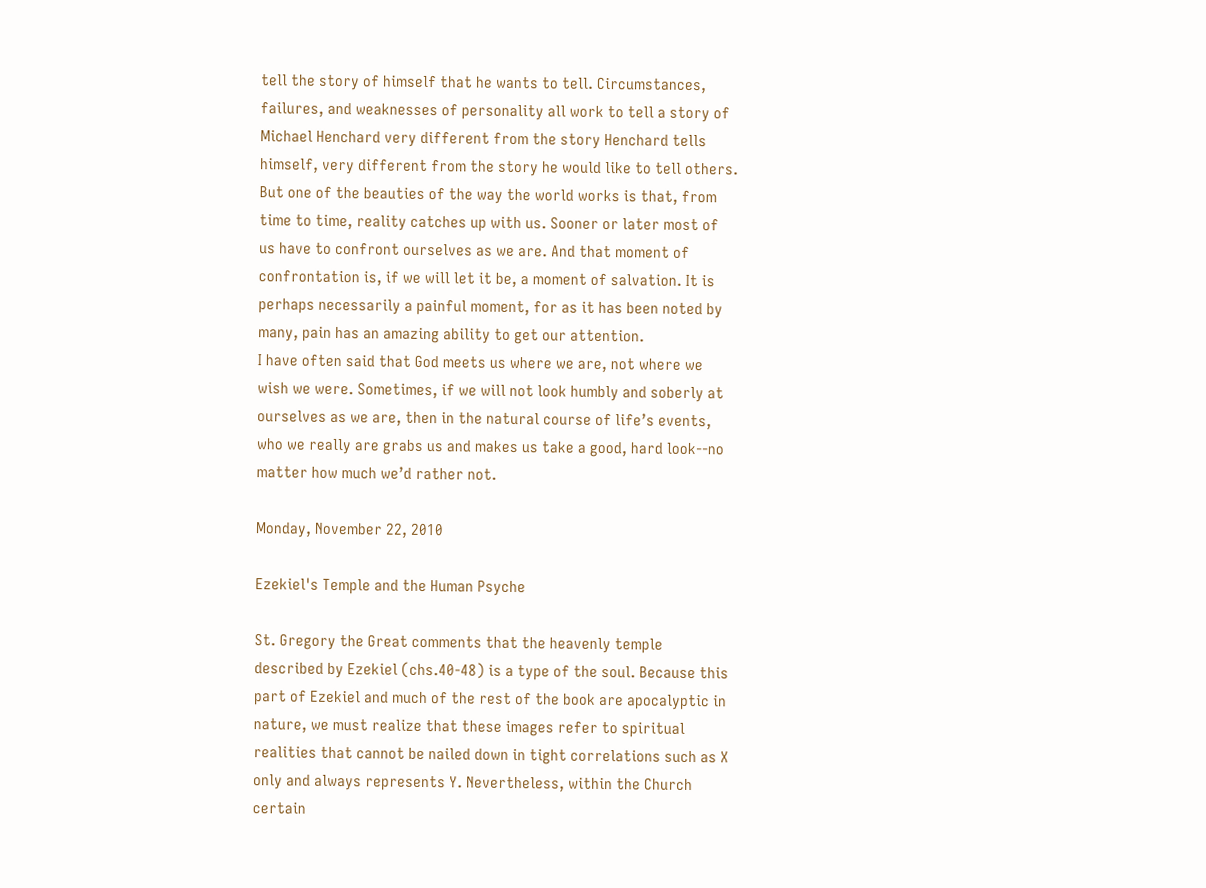tell the story of himself that he wants to tell. Circumstances, failures, and weaknesses of personality all work to tell a story of Michael Henchard very different from the story Henchard tells himself, very different from the story he would like to tell others.
But one of the beauties of the way the world works is that, from time to time, reality catches up with us. Sooner or later most of us have to confront ourselves as we are. And that moment of confrontation is, if we will let it be, a moment of salvation. It is perhaps necessarily a painful moment, for as it has been noted by many, pain has an amazing ability to get our attention.
I have often said that God meets us where we are, not where we wish we were. Sometimes, if we will not look humbly and soberly at ourselves as we are, then in the natural course of life’s events, who we really are grabs us and makes us take a good, hard look--no matter how much we’d rather not.

Monday, November 22, 2010

Ezekiel's Temple and the Human Psyche

St. Gregory the Great comments that the heavenly temple described by Ezekiel (chs.40-48) is a type of the soul. Because this part of Ezekiel and much of the rest of the book are apocalyptic in nature, we must realize that these images refer to spiritual realities that cannot be nailed down in tight correlations such as X only and always represents Y. Nevertheless, within the Church certain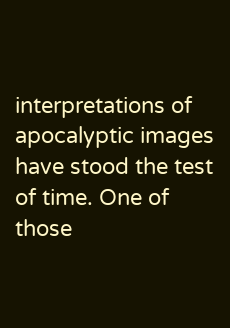interpretations of apocalyptic images have stood the test of time. One of those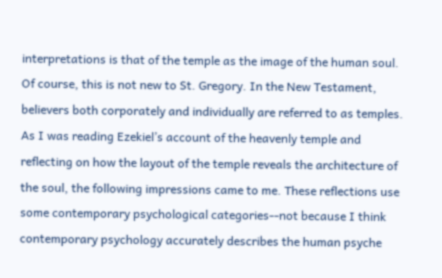interpretations is that of the temple as the image of the human soul. Of course, this is not new to St. Gregory. In the New Testament, believers both corporately and individually are referred to as temples.
As I was reading Ezekiel’s account of the heavenly temple and reflecting on how the layout of the temple reveals the architecture of the soul, the following impressions came to me. These reflections use some contemporary psychological categories--not because I think contemporary psychology accurately describes the human psyche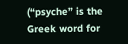(“psyche” is the Greek word for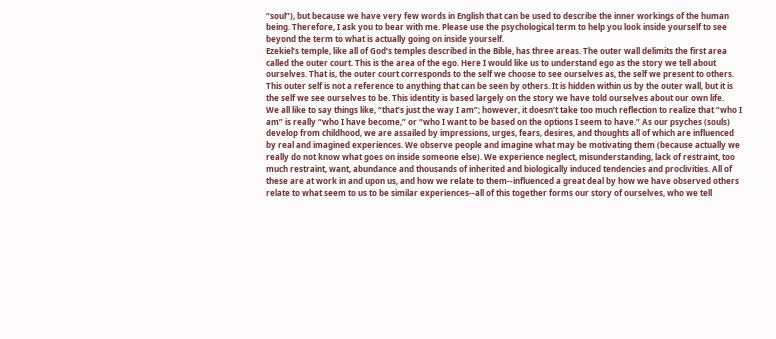“soul”), but because we have very few words in English that can be used to describe the inner workings of the human being. Therefore, I ask you to bear with me. Please use the psychological term to help you look inside yourself to see beyond the term to what is actually going on inside yourself.
Ezekiel’s temple, like all of God’s temples described in the Bible, has three areas. The outer wall delimits the first area called the outer court. This is the area of the ego. Here I would like us to understand ego as the story we tell about ourselves. That is, the outer court corresponds to the self we choose to see ourselves as, the self we present to others. This outer self is not a reference to anything that can be seen by others. It is hidden within us by the outer wall, but it is the self we see ourselves to be. This identity is based largely on the story we have told ourselves about our own life.
We all like to say things like, “that’s just the way I am”; however, it doesn’t take too much reflection to realize that “who I am” is really “who I have become,” or “who I want to be based on the options I seem to have.” As our psyches (souls) develop from childhood, we are assailed by impressions, urges, fears, desires, and thoughts all of which are influenced by real and imagined experiences. We observe people and imagine what may be motivating them (because actually we really do not know what goes on inside someone else). We experience neglect, misunderstanding, lack of restraint, too much restraint, want, abundance and thousands of inherited and biologically induced tendencies and proclivities. All of these are at work in and upon us, and how we relate to them--influenced a great deal by how we have observed others relate to what seem to us to be similar experiences--all of this together forms our story of ourselves, who we tell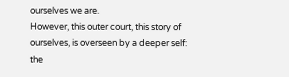ourselves we are.
However, this outer court, this story of ourselves, is overseen by a deeper self: the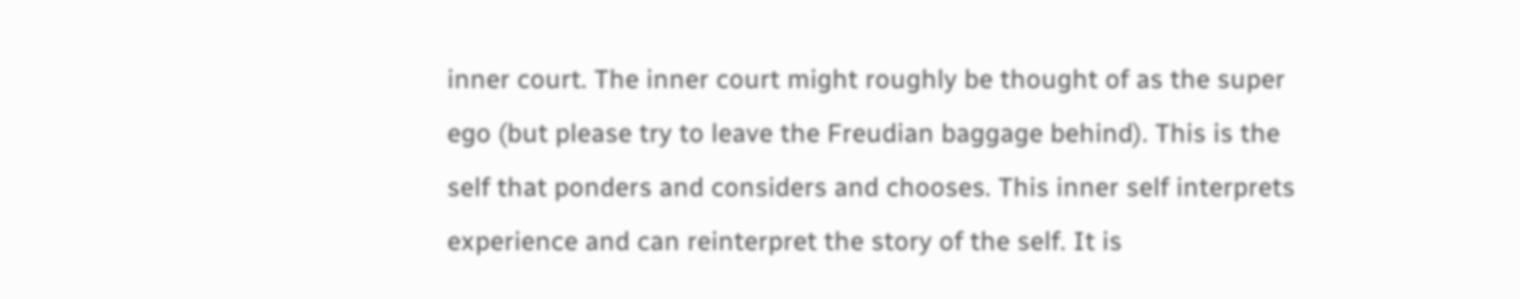inner court. The inner court might roughly be thought of as the super ego (but please try to leave the Freudian baggage behind). This is the self that ponders and considers and chooses. This inner self interprets experience and can reinterpret the story of the self. It is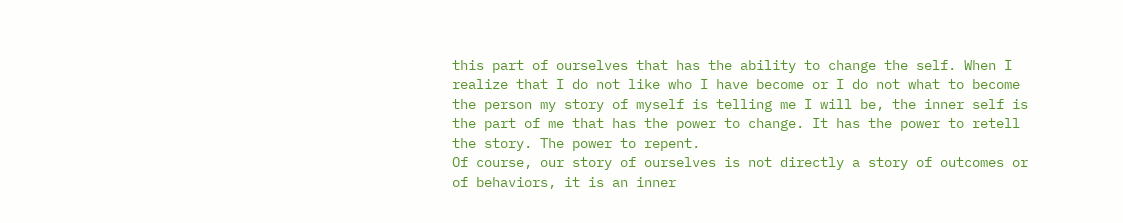this part of ourselves that has the ability to change the self. When I realize that I do not like who I have become or I do not what to become the person my story of myself is telling me I will be, the inner self is the part of me that has the power to change. It has the power to retell the story. The power to repent.
Of course, our story of ourselves is not directly a story of outcomes or of behaviors, it is an inner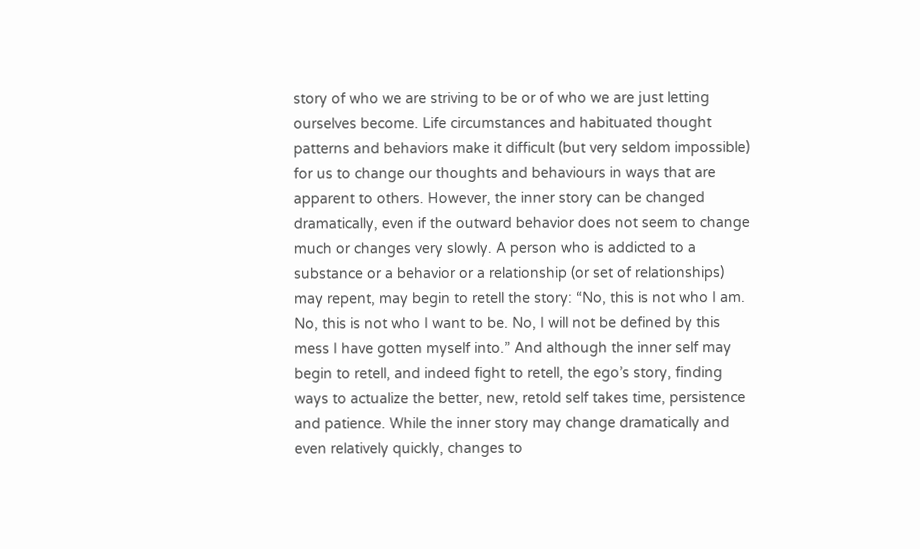story of who we are striving to be or of who we are just letting ourselves become. Life circumstances and habituated thought patterns and behaviors make it difficult (but very seldom impossible) for us to change our thoughts and behaviours in ways that are apparent to others. However, the inner story can be changed dramatically, even if the outward behavior does not seem to change much or changes very slowly. A person who is addicted to a substance or a behavior or a relationship (or set of relationships) may repent, may begin to retell the story: “No, this is not who I am. No, this is not who I want to be. No, I will not be defined by this mess I have gotten myself into.” And although the inner self may begin to retell, and indeed fight to retell, the ego’s story, finding ways to actualize the better, new, retold self takes time, persistence and patience. While the inner story may change dramatically and even relatively quickly, changes to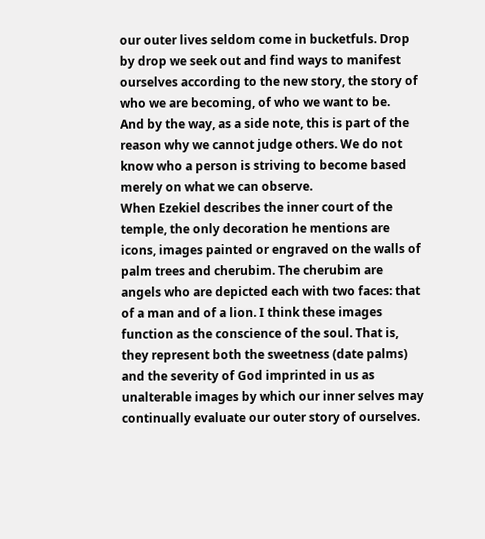our outer lives seldom come in bucketfuls. Drop by drop we seek out and find ways to manifest ourselves according to the new story, the story of who we are becoming, of who we want to be.
And by the way, as a side note, this is part of the reason why we cannot judge others. We do not know who a person is striving to become based merely on what we can observe.
When Ezekiel describes the inner court of the temple, the only decoration he mentions are icons, images painted or engraved on the walls of palm trees and cherubim. The cherubim are angels who are depicted each with two faces: that of a man and of a lion. I think these images function as the conscience of the soul. That is, they represent both the sweetness (date palms) and the severity of God imprinted in us as unalterable images by which our inner selves may continually evaluate our outer story of ourselves.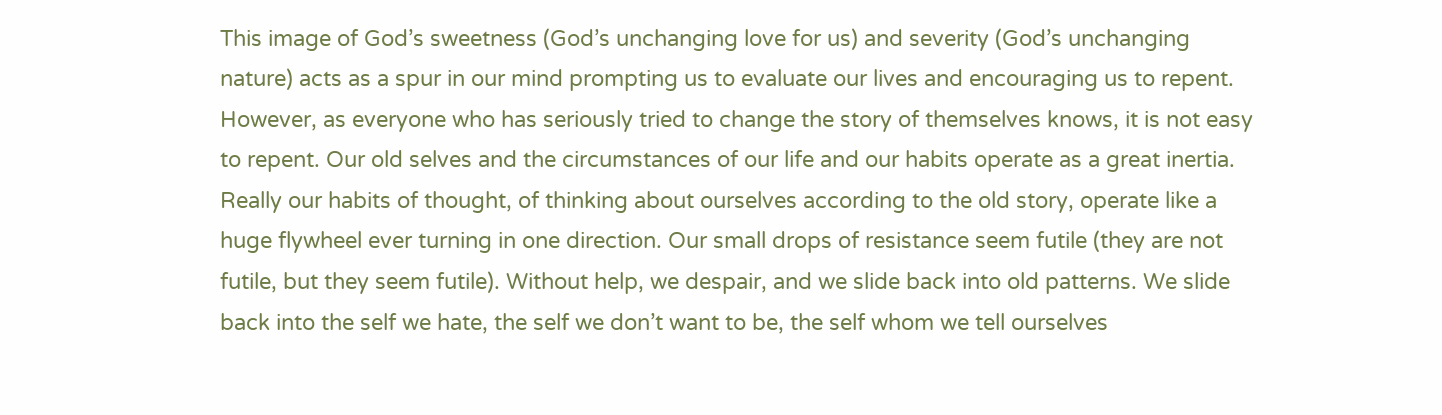This image of God’s sweetness (God’s unchanging love for us) and severity (God’s unchanging nature) acts as a spur in our mind prompting us to evaluate our lives and encouraging us to repent.
However, as everyone who has seriously tried to change the story of themselves knows, it is not easy to repent. Our old selves and the circumstances of our life and our habits operate as a great inertia. Really our habits of thought, of thinking about ourselves according to the old story, operate like a huge flywheel ever turning in one direction. Our small drops of resistance seem futile (they are not futile, but they seem futile). Without help, we despair, and we slide back into old patterns. We slide back into the self we hate, the self we don’t want to be, the self whom we tell ourselves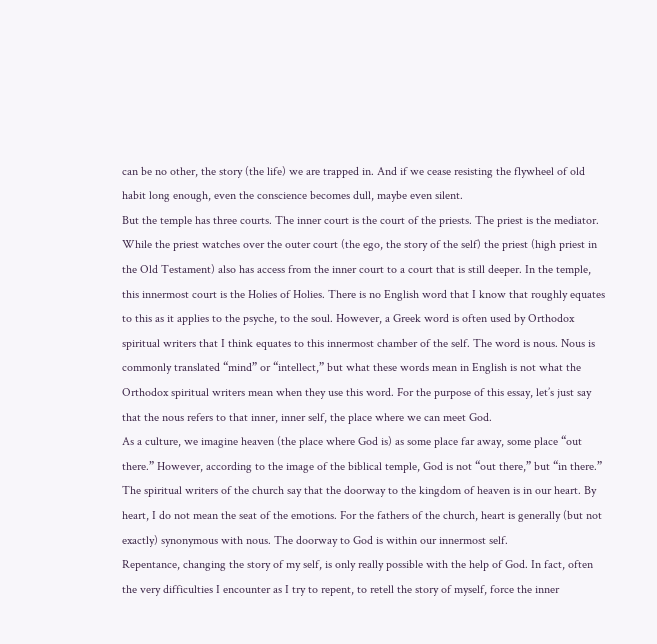can be no other, the story (the life) we are trapped in. And if we cease resisting the flywheel of old habit long enough, even the conscience becomes dull, maybe even silent.
But the temple has three courts. The inner court is the court of the priests. The priest is the mediator. While the priest watches over the outer court (the ego, the story of the self) the priest (high priest in the Old Testament) also has access from the inner court to a court that is still deeper. In the temple, this innermost court is the Holies of Holies. There is no English word that I know that roughly equates to this as it applies to the psyche, to the soul. However, a Greek word is often used by Orthodox spiritual writers that I think equates to this innermost chamber of the self. The word is nous. Nous is commonly translated “mind” or “intellect,” but what these words mean in English is not what the Orthodox spiritual writers mean when they use this word. For the purpose of this essay, let’s just say that the nous refers to that inner, inner self, the place where we can meet God.
As a culture, we imagine heaven (the place where God is) as some place far away, some place “out there.” However, according to the image of the biblical temple, God is not “out there,” but “in there.” The spiritual writers of the church say that the doorway to the kingdom of heaven is in our heart. By heart, I do not mean the seat of the emotions. For the fathers of the church, heart is generally (but not exactly) synonymous with nous. The doorway to God is within our innermost self.
Repentance, changing the story of my self, is only really possible with the help of God. In fact, often the very difficulties I encounter as I try to repent, to retell the story of myself, force the inner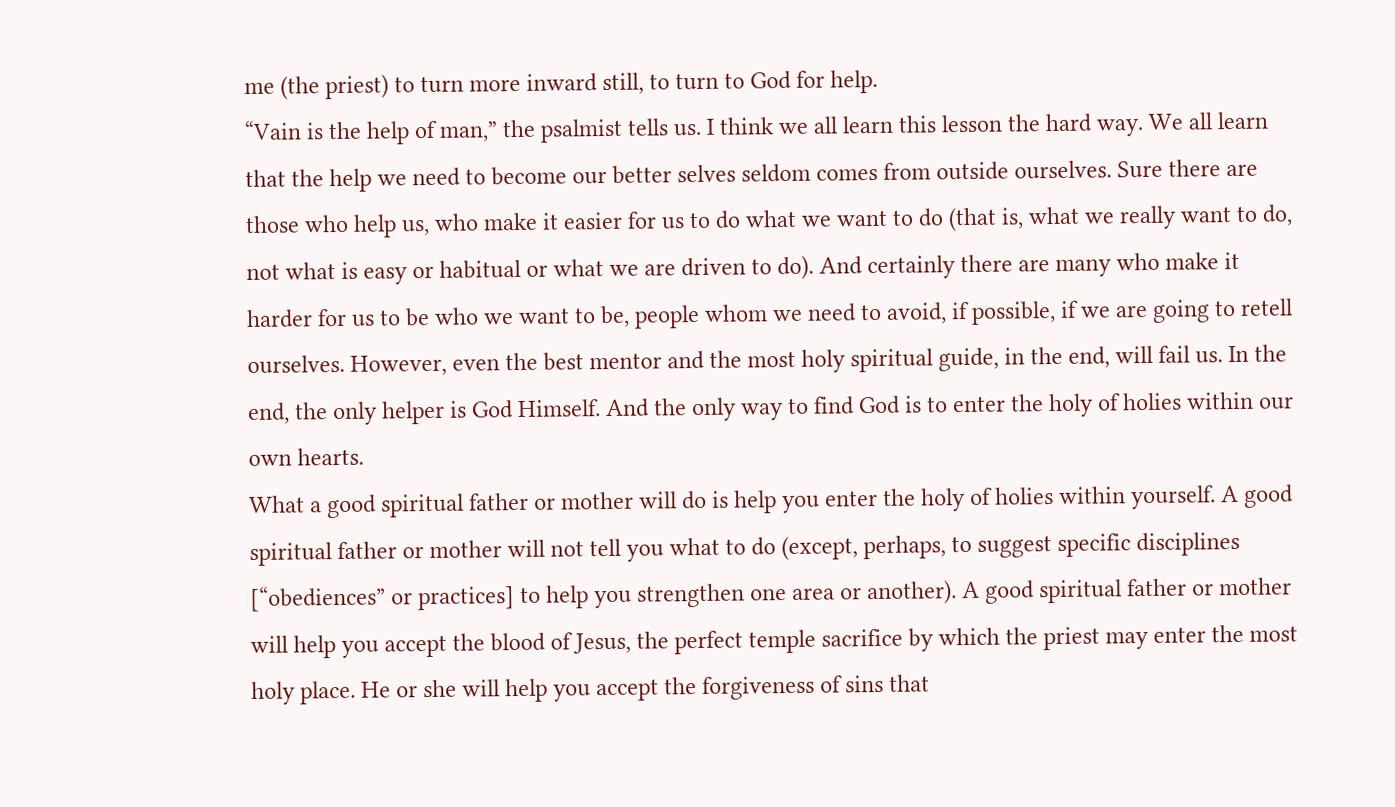me (the priest) to turn more inward still, to turn to God for help.
“Vain is the help of man,” the psalmist tells us. I think we all learn this lesson the hard way. We all learn that the help we need to become our better selves seldom comes from outside ourselves. Sure there are those who help us, who make it easier for us to do what we want to do (that is, what we really want to do, not what is easy or habitual or what we are driven to do). And certainly there are many who make it harder for us to be who we want to be, people whom we need to avoid, if possible, if we are going to retell ourselves. However, even the best mentor and the most holy spiritual guide, in the end, will fail us. In the end, the only helper is God Himself. And the only way to find God is to enter the holy of holies within our own hearts.
What a good spiritual father or mother will do is help you enter the holy of holies within yourself. A good spiritual father or mother will not tell you what to do (except, perhaps, to suggest specific disciplines [“obediences” or practices] to help you strengthen one area or another). A good spiritual father or mother will help you accept the blood of Jesus, the perfect temple sacrifice by which the priest may enter the most holy place. He or she will help you accept the forgiveness of sins that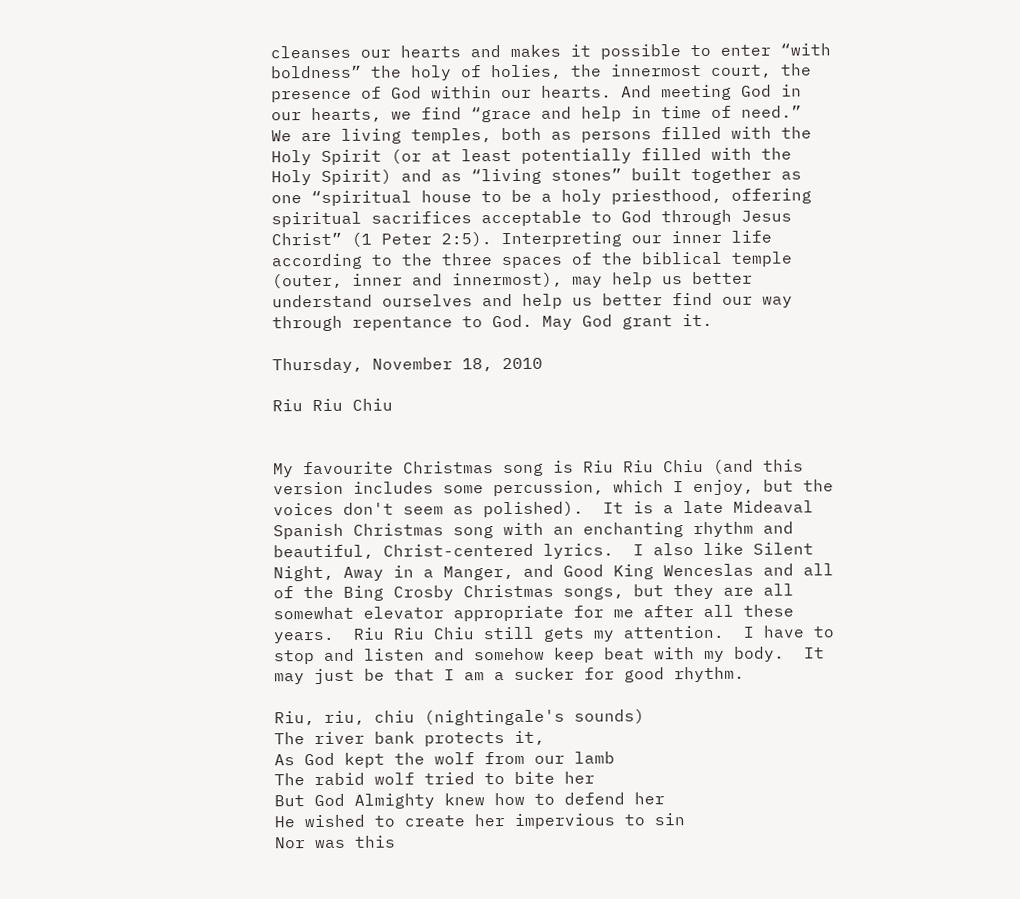cleanses our hearts and makes it possible to enter “with boldness” the holy of holies, the innermost court, the presence of God within our hearts. And meeting God in our hearts, we find “grace and help in time of need.”
We are living temples, both as persons filled with the Holy Spirit (or at least potentially filled with the Holy Spirit) and as “living stones” built together as one “spiritual house to be a holy priesthood, offering spiritual sacrifices acceptable to God through Jesus Christ” (1 Peter 2:5). Interpreting our inner life according to the three spaces of the biblical temple (outer, inner and innermost), may help us better understand ourselves and help us better find our way through repentance to God. May God grant it.

Thursday, November 18, 2010

Riu Riu Chiu


My favourite Christmas song is Riu Riu Chiu (and this version includes some percussion, which I enjoy, but the voices don't seem as polished).  It is a late Mideaval Spanish Christmas song with an enchanting rhythm and beautiful, Christ-centered lyrics.  I also like Silent Night, Away in a Manger, and Good King Wenceslas and all of the Bing Crosby Christmas songs, but they are all somewhat elevator appropriate for me after all these years.  Riu Riu Chiu still gets my attention.  I have to stop and listen and somehow keep beat with my body.  It may just be that I am a sucker for good rhythm.

Riu, riu, chiu (nightingale's sounds)
The river bank protects it,
As God kept the wolf from our lamb
The rabid wolf tried to bite her
But God Almighty knew how to defend her
He wished to create her impervious to sin
Nor was this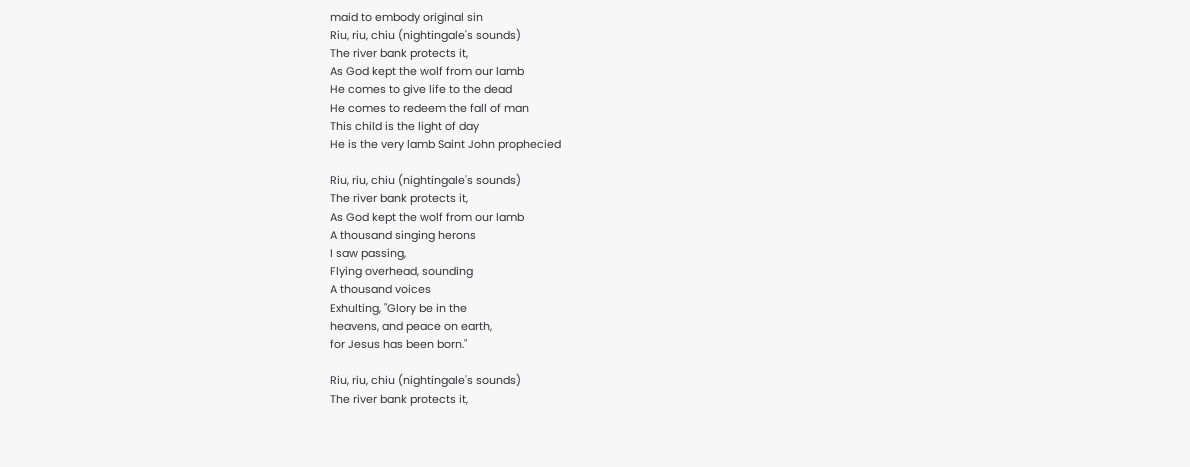maid to embody original sin
Riu, riu, chiu (nightingale's sounds)
The river bank protects it,
As God kept the wolf from our lamb
He comes to give life to the dead
He comes to redeem the fall of man
This child is the light of day
He is the very lamb Saint John prophecied

Riu, riu, chiu (nightingale's sounds)
The river bank protects it,
As God kept the wolf from our lamb
A thousand singing herons
I saw passing,
Flying overhead, sounding
A thousand voices
Exhulting, "Glory be in the
heavens, and peace on earth,
for Jesus has been born."

Riu, riu, chiu (nightingale's sounds)
The river bank protects it,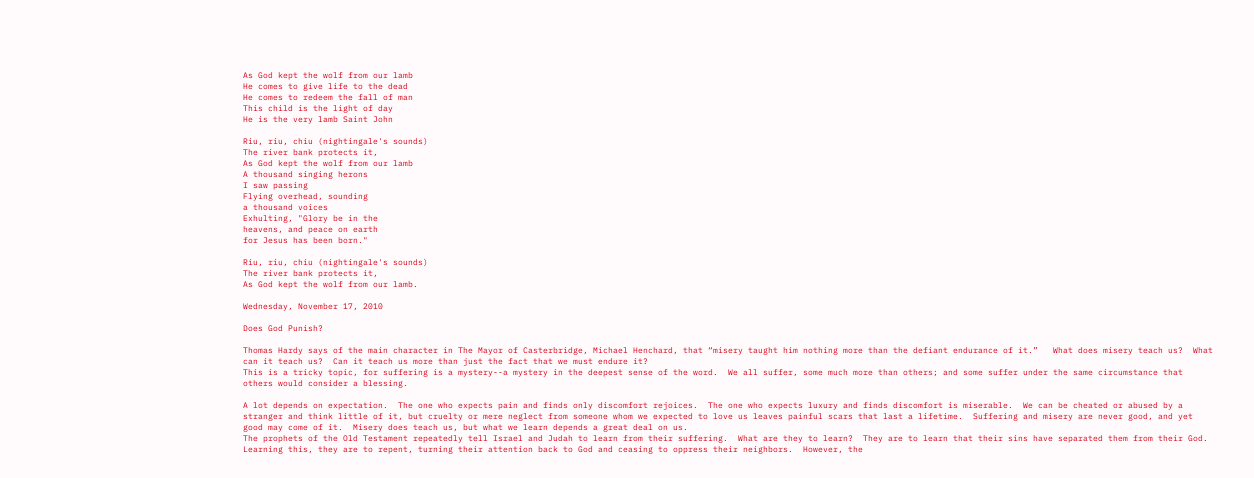As God kept the wolf from our lamb
He comes to give life to the dead
He comes to redeem the fall of man
This child is the light of day
He is the very lamb Saint John

Riu, riu, chiu (nightingale's sounds)
The river bank protects it,
As God kept the wolf from our lamb
A thousand singing herons
I saw passing
Flying overhead, sounding
a thousand voices
Exhulting, "Glory be in the
heavens, and peace on earth
for Jesus has been born."

Riu, riu, chiu (nightingale's sounds)
The river bank protects it,
As God kept the wolf from our lamb.

Wednesday, November 17, 2010

Does God Punish?

Thomas Hardy says of the main character in The Mayor of Casterbridge, Michael Henchard, that “misery taught him nothing more than the defiant endurance of it.”   What does misery teach us?  What can it teach us?  Can it teach us more than just the fact that we must endure it?
This is a tricky topic, for suffering is a mystery--a mystery in the deepest sense of the word.  We all suffer, some much more than others; and some suffer under the same circumstance that others would consider a blessing.

A lot depends on expectation.  The one who expects pain and finds only discomfort rejoices.  The one who expects luxury and finds discomfort is miserable.  We can be cheated or abused by a stranger and think little of it, but cruelty or mere neglect from someone whom we expected to love us leaves painful scars that last a lifetime.  Suffering and misery are never good, and yet good may come of it.  Misery does teach us, but what we learn depends a great deal on us.
The prophets of the Old Testament repeatedly tell Israel and Judah to learn from their suffering.  What are they to learn?  They are to learn that their sins have separated them from their God.  Learning this, they are to repent, turning their attention back to God and ceasing to oppress their neighbors.  However, the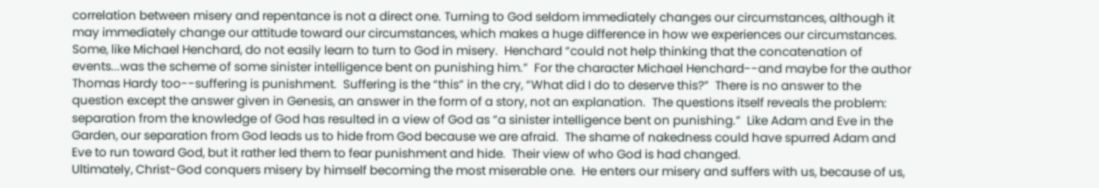correlation between misery and repentance is not a direct one. Turning to God seldom immediately changes our circumstances, although it may immediately change our attitude toward our circumstances, which makes a huge difference in how we experiences our circumstances.
Some, like Michael Henchard, do not easily learn to turn to God in misery.  Henchard “could not help thinking that the concatenation of events...was the scheme of some sinister intelligence bent on punishing him.”  For the character Michael Henchard--and maybe for the author Thomas Hardy too--suffering is punishment.  Suffering is the “this” in the cry, “What did I do to deserve this?”  There is no answer to the question except the answer given in Genesis, an answer in the form of a story, not an explanation.  The questions itself reveals the problem: separation from the knowledge of God has resulted in a view of God as “a sinister intelligence bent on punishing.”  Like Adam and Eve in the Garden, our separation from God leads us to hide from God because we are afraid.  The shame of nakedness could have spurred Adam and Eve to run toward God, but it rather led them to fear punishment and hide.  Their view of who God is had changed.
Ultimately, Christ-God conquers misery by himself becoming the most miserable one.  He enters our misery and suffers with us, because of us,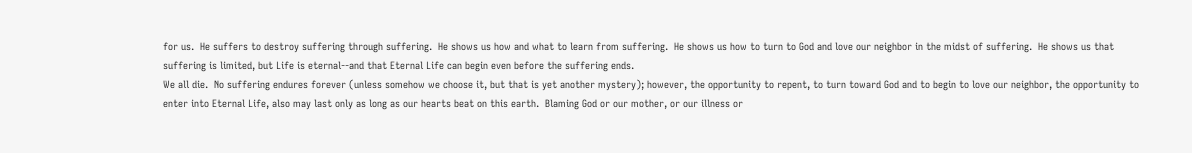for us.  He suffers to destroy suffering through suffering.  He shows us how and what to learn from suffering.  He shows us how to turn to God and love our neighbor in the midst of suffering.  He shows us that suffering is limited, but Life is eternal--and that Eternal Life can begin even before the suffering ends.
We all die.  No suffering endures forever (unless somehow we choose it, but that is yet another mystery); however, the opportunity to repent, to turn toward God and to begin to love our neighbor, the opportunity to enter into Eternal Life, also may last only as long as our hearts beat on this earth.  Blaming God or our mother, or our illness or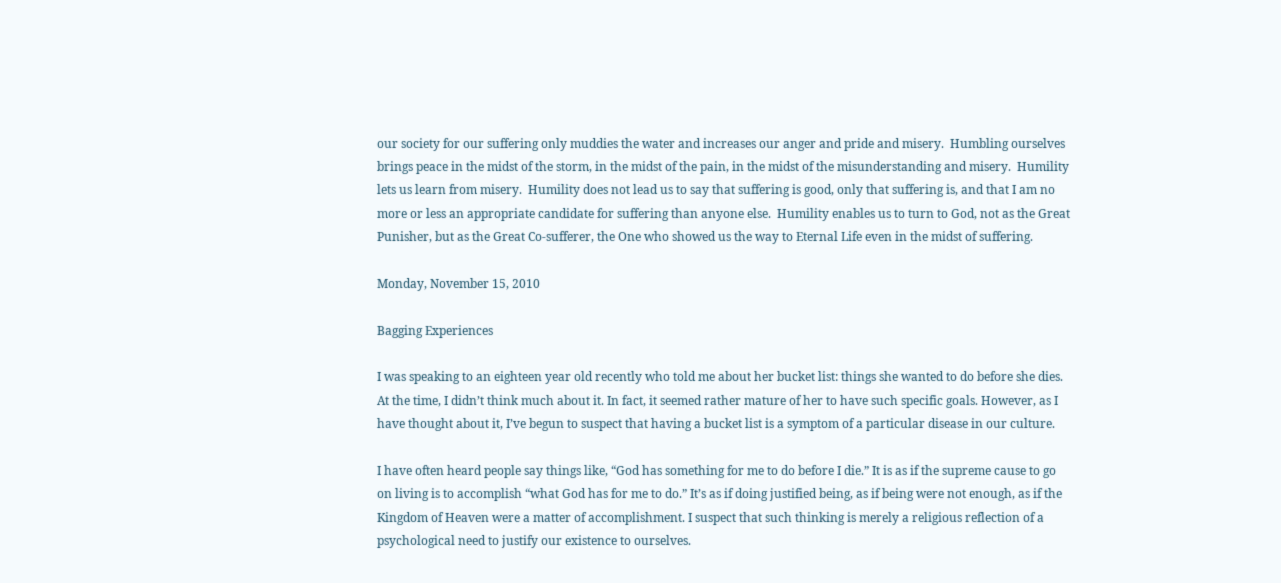our society for our suffering only muddies the water and increases our anger and pride and misery.  Humbling ourselves brings peace in the midst of the storm, in the midst of the pain, in the midst of the misunderstanding and misery.  Humility lets us learn from misery.  Humility does not lead us to say that suffering is good, only that suffering is, and that I am no more or less an appropriate candidate for suffering than anyone else.  Humility enables us to turn to God, not as the Great Punisher, but as the Great Co-sufferer, the One who showed us the way to Eternal Life even in the midst of suffering.

Monday, November 15, 2010

Bagging Experiences

I was speaking to an eighteen year old recently who told me about her bucket list: things she wanted to do before she dies. At the time, I didn’t think much about it. In fact, it seemed rather mature of her to have such specific goals. However, as I have thought about it, I’ve begun to suspect that having a bucket list is a symptom of a particular disease in our culture.

I have often heard people say things like, “God has something for me to do before I die.” It is as if the supreme cause to go on living is to accomplish “what God has for me to do.” It’s as if doing justified being, as if being were not enough, as if the Kingdom of Heaven were a matter of accomplishment. I suspect that such thinking is merely a religious reflection of a psychological need to justify our existence to ourselves.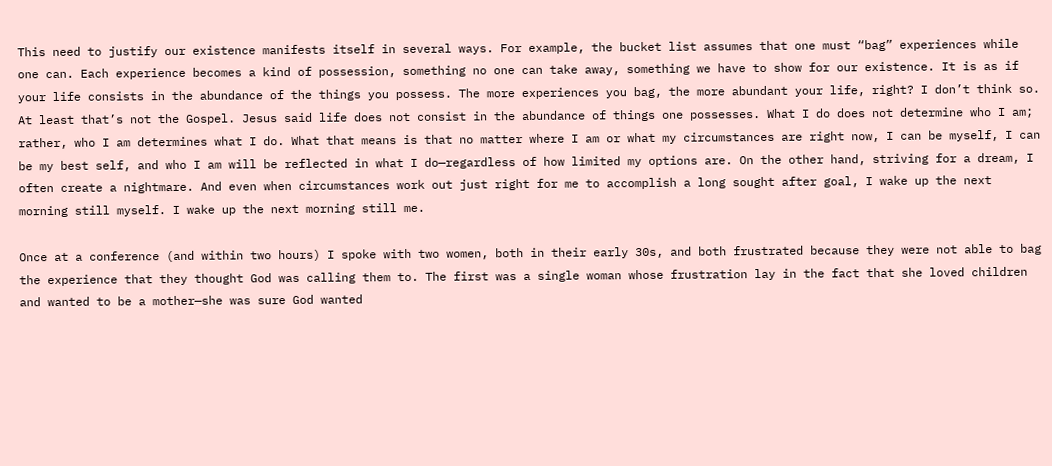This need to justify our existence manifests itself in several ways. For example, the bucket list assumes that one must “bag” experiences while one can. Each experience becomes a kind of possession, something no one can take away, something we have to show for our existence. It is as if your life consists in the abundance of the things you possess. The more experiences you bag, the more abundant your life, right? I don’t think so. At least that’s not the Gospel. Jesus said life does not consist in the abundance of things one possesses. What I do does not determine who I am; rather, who I am determines what I do. What that means is that no matter where I am or what my circumstances are right now, I can be myself, I can be my best self, and who I am will be reflected in what I do—regardless of how limited my options are. On the other hand, striving for a dream, I often create a nightmare. And even when circumstances work out just right for me to accomplish a long sought after goal, I wake up the next morning still myself. I wake up the next morning still me.

Once at a conference (and within two hours) I spoke with two women, both in their early 30s, and both frustrated because they were not able to bag the experience that they thought God was calling them to. The first was a single woman whose frustration lay in the fact that she loved children and wanted to be a mother—she was sure God wanted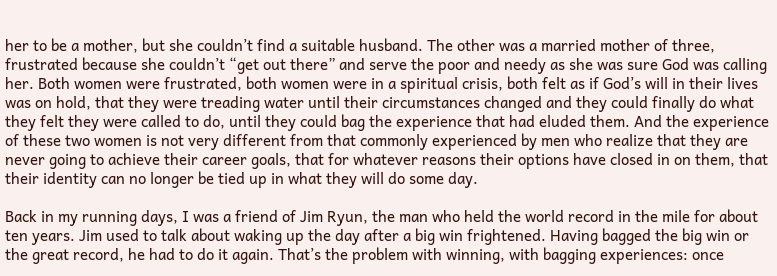her to be a mother, but she couldn’t find a suitable husband. The other was a married mother of three, frustrated because she couldn’t “get out there” and serve the poor and needy as she was sure God was calling her. Both women were frustrated, both women were in a spiritual crisis, both felt as if God’s will in their lives was on hold, that they were treading water until their circumstances changed and they could finally do what they felt they were called to do, until they could bag the experience that had eluded them. And the experience of these two women is not very different from that commonly experienced by men who realize that they are never going to achieve their career goals, that for whatever reasons their options have closed in on them, that their identity can no longer be tied up in what they will do some day.

Back in my running days, I was a friend of Jim Ryun, the man who held the world record in the mile for about ten years. Jim used to talk about waking up the day after a big win frightened. Having bagged the big win or the great record, he had to do it again. That’s the problem with winning, with bagging experiences: once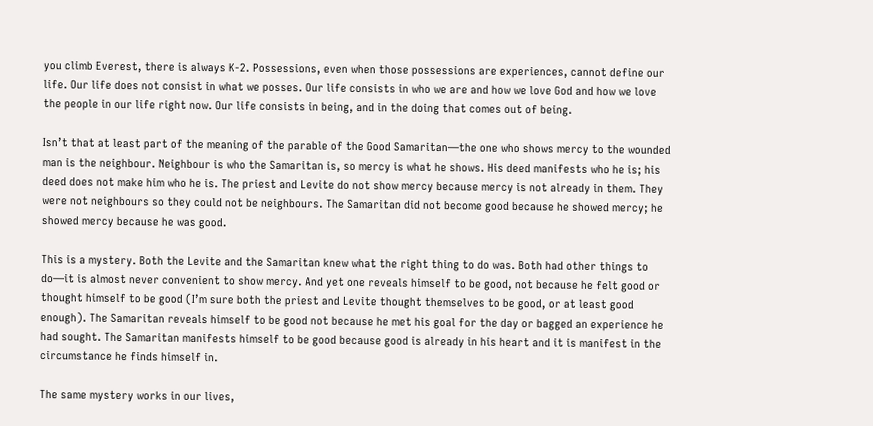you climb Everest, there is always K-2. Possessions, even when those possessions are experiences, cannot define our life. Our life does not consist in what we posses. Our life consists in who we are and how we love God and how we love the people in our life right now. Our life consists in being, and in the doing that comes out of being.

Isn’t that at least part of the meaning of the parable of the Good Samaritan—the one who shows mercy to the wounded man is the neighbour. Neighbour is who the Samaritan is, so mercy is what he shows. His deed manifests who he is; his deed does not make him who he is. The priest and Levite do not show mercy because mercy is not already in them. They were not neighbours so they could not be neighbours. The Samaritan did not become good because he showed mercy; he showed mercy because he was good.

This is a mystery. Both the Levite and the Samaritan knew what the right thing to do was. Both had other things to do—it is almost never convenient to show mercy. And yet one reveals himself to be good, not because he felt good or thought himself to be good (I’m sure both the priest and Levite thought themselves to be good, or at least good enough). The Samaritan reveals himself to be good not because he met his goal for the day or bagged an experience he had sought. The Samaritan manifests himself to be good because good is already in his heart and it is manifest in the circumstance he finds himself in.

The same mystery works in our lives,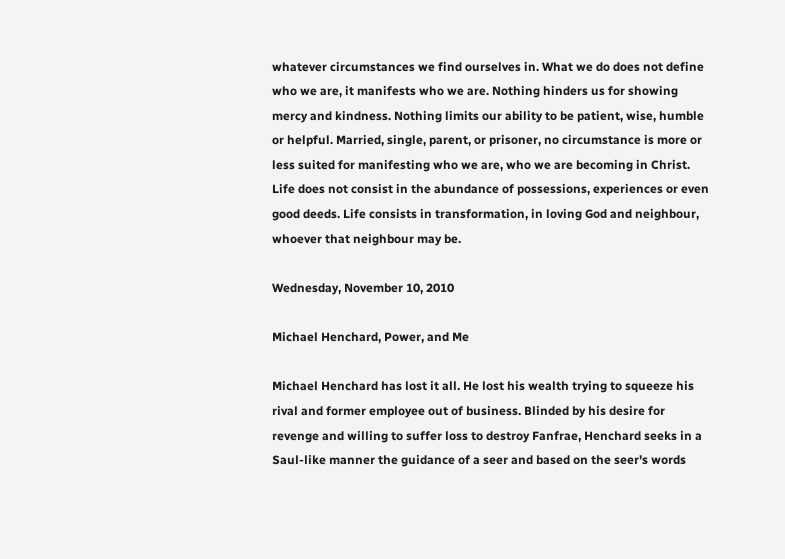whatever circumstances we find ourselves in. What we do does not define who we are, it manifests who we are. Nothing hinders us for showing mercy and kindness. Nothing limits our ability to be patient, wise, humble or helpful. Married, single, parent, or prisoner, no circumstance is more or less suited for manifesting who we are, who we are becoming in Christ. Life does not consist in the abundance of possessions, experiences or even good deeds. Life consists in transformation, in loving God and neighbour, whoever that neighbour may be.

Wednesday, November 10, 2010

Michael Henchard, Power, and Me

Michael Henchard has lost it all. He lost his wealth trying to squeeze his rival and former employee out of business. Blinded by his desire for revenge and willing to suffer loss to destroy Fanfrae, Henchard seeks in a Saul-like manner the guidance of a seer and based on the seer's words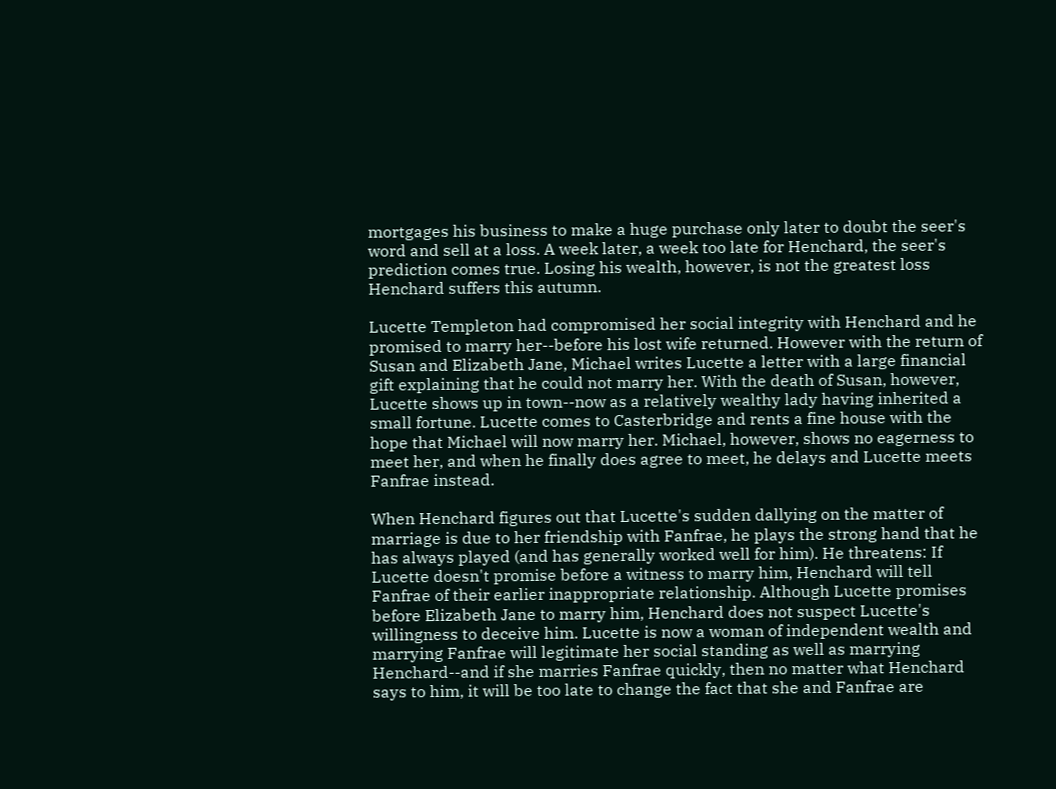mortgages his business to make a huge purchase only later to doubt the seer's word and sell at a loss. A week later, a week too late for Henchard, the seer's prediction comes true. Losing his wealth, however, is not the greatest loss Henchard suffers this autumn.

Lucette Templeton had compromised her social integrity with Henchard and he promised to marry her--before his lost wife returned. However with the return of Susan and Elizabeth Jane, Michael writes Lucette a letter with a large financial gift explaining that he could not marry her. With the death of Susan, however, Lucette shows up in town--now as a relatively wealthy lady having inherited a small fortune. Lucette comes to Casterbridge and rents a fine house with the hope that Michael will now marry her. Michael, however, shows no eagerness to meet her, and when he finally does agree to meet, he delays and Lucette meets Fanfrae instead.

When Henchard figures out that Lucette's sudden dallying on the matter of marriage is due to her friendship with Fanfrae, he plays the strong hand that he has always played (and has generally worked well for him). He threatens: If Lucette doesn't promise before a witness to marry him, Henchard will tell Fanfrae of their earlier inappropriate relationship. Although Lucette promises before Elizabeth Jane to marry him, Henchard does not suspect Lucette's willingness to deceive him. Lucette is now a woman of independent wealth and marrying Fanfrae will legitimate her social standing as well as marrying Henchard--and if she marries Fanfrae quickly, then no matter what Henchard says to him, it will be too late to change the fact that she and Fanfrae are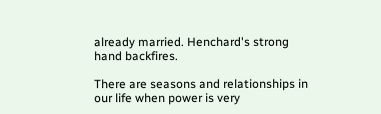already married. Henchard's strong hand backfires.

There are seasons and relationships in our life when power is very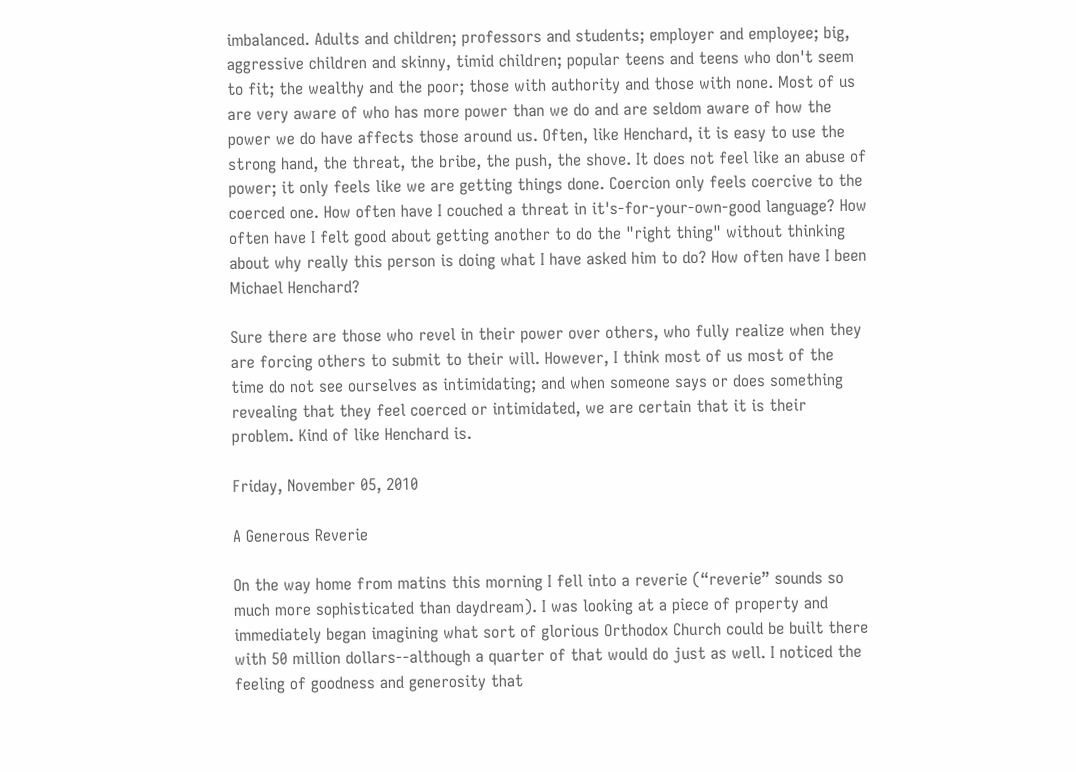imbalanced. Adults and children; professors and students; employer and employee; big, aggressive children and skinny, timid children; popular teens and teens who don't seem to fit; the wealthy and the poor; those with authority and those with none. Most of us are very aware of who has more power than we do and are seldom aware of how the power we do have affects those around us. Often, like Henchard, it is easy to use the strong hand, the threat, the bribe, the push, the shove. It does not feel like an abuse of power; it only feels like we are getting things done. Coercion only feels coercive to the coerced one. How often have I couched a threat in it's-for-your-own-good language? How often have I felt good about getting another to do the "right thing" without thinking about why really this person is doing what I have asked him to do? How often have I been Michael Henchard?

Sure there are those who revel in their power over others, who fully realize when they are forcing others to submit to their will. However, I think most of us most of the time do not see ourselves as intimidating; and when someone says or does something revealing that they feel coerced or intimidated, we are certain that it is their problem. Kind of like Henchard is.

Friday, November 05, 2010

A Generous Reverie

On the way home from matins this morning I fell into a reverie (“reverie” sounds so much more sophisticated than daydream). I was looking at a piece of property and immediately began imagining what sort of glorious Orthodox Church could be built there with 50 million dollars--although a quarter of that would do just as well. I noticed the feeling of goodness and generosity that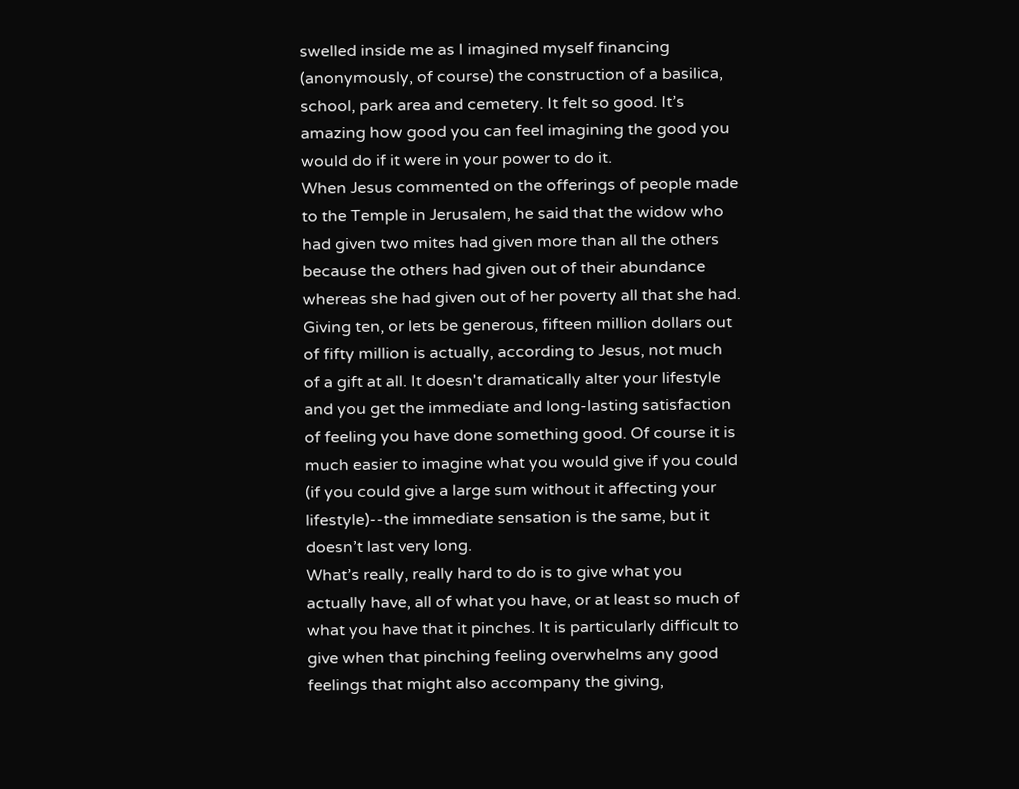swelled inside me as I imagined myself financing (anonymously, of course) the construction of a basilica, school, park area and cemetery. It felt so good. It’s amazing how good you can feel imagining the good you would do if it were in your power to do it.
When Jesus commented on the offerings of people made to the Temple in Jerusalem, he said that the widow who had given two mites had given more than all the others because the others had given out of their abundance whereas she had given out of her poverty all that she had. Giving ten, or lets be generous, fifteen million dollars out of fifty million is actually, according to Jesus, not much of a gift at all. It doesn't dramatically alter your lifestyle and you get the immediate and long-lasting satisfaction of feeling you have done something good. Of course it is much easier to imagine what you would give if you could (if you could give a large sum without it affecting your lifestyle)--the immediate sensation is the same, but it doesn’t last very long.
What’s really, really hard to do is to give what you actually have, all of what you have, or at least so much of what you have that it pinches. It is particularly difficult to give when that pinching feeling overwhelms any good feelings that might also accompany the giving,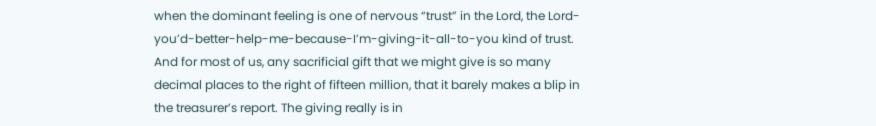when the dominant feeling is one of nervous “trust” in the Lord, the Lord-you’d-better-help-me-because-I’m-giving-it-all-to-you kind of trust. And for most of us, any sacrificial gift that we might give is so many decimal places to the right of fifteen million, that it barely makes a blip in the treasurer’s report. The giving really is in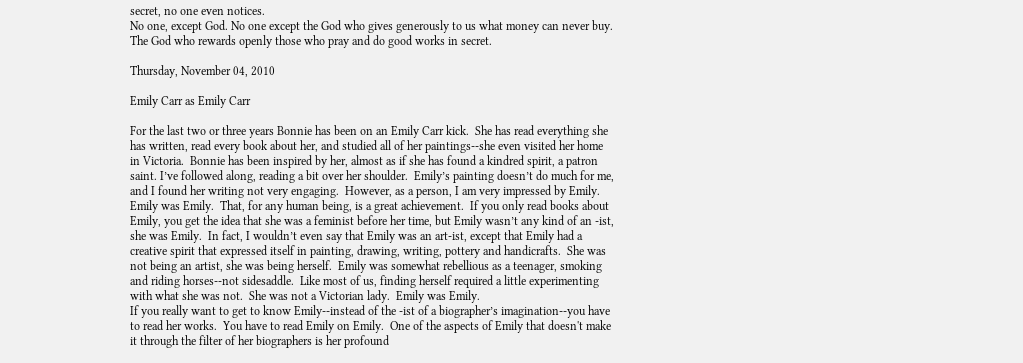secret, no one even notices.
No one, except God. No one except the God who gives generously to us what money can never buy. The God who rewards openly those who pray and do good works in secret.

Thursday, November 04, 2010

Emily Carr as Emily Carr

For the last two or three years Bonnie has been on an Emily Carr kick.  She has read everything she has written, read every book about her, and studied all of her paintings--she even visited her home in Victoria.  Bonnie has been inspired by her, almost as if she has found a kindred spirit, a patron saint. I’ve followed along, reading a bit over her shoulder.  Emily’s painting doesn’t do much for me, and I found her writing not very engaging.  However, as a person, I am very impressed by Emily.
Emily was Emily.  That, for any human being, is a great achievement.  If you only read books about Emily, you get the idea that she was a feminist before her time, but Emily wasn’t any kind of an -ist, she was Emily.  In fact, I wouldn’t even say that Emily was an art-ist, except that Emily had a creative spirit that expressed itself in painting, drawing, writing, pottery and handicrafts.  She was not being an artist, she was being herself.  Emily was somewhat rebellious as a teenager, smoking and riding horses--not sidesaddle.  Like most of us, finding herself required a little experimenting with what she was not.  She was not a Victorian lady.  Emily was Emily.
If you really want to get to know Emily--instead of the -ist of a biographer’s imagination--you have to read her works.  You have to read Emily on Emily.  One of the aspects of Emily that doesn't make it through the filter of her biographers is her profound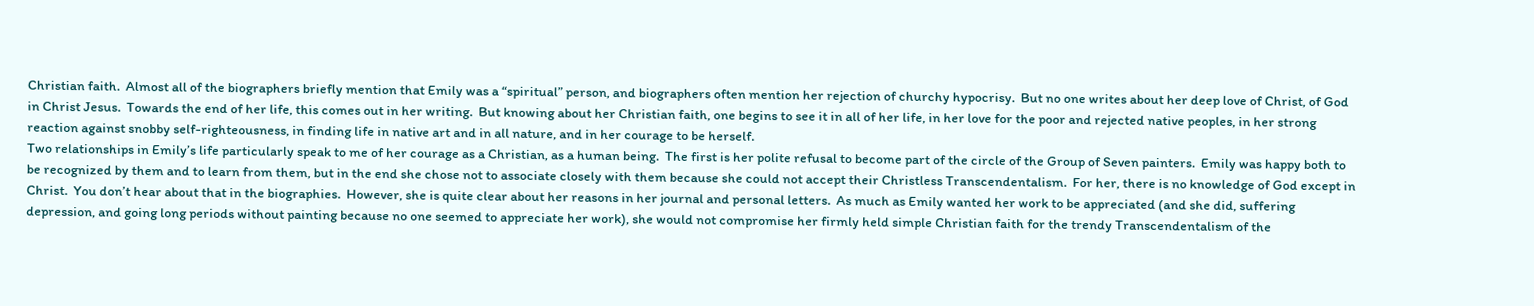Christian faith.  Almost all of the biographers briefly mention that Emily was a “spiritual” person, and biographers often mention her rejection of churchy hypocrisy.  But no one writes about her deep love of Christ, of God in Christ Jesus.  Towards the end of her life, this comes out in her writing.  But knowing about her Christian faith, one begins to see it in all of her life, in her love for the poor and rejected native peoples, in her strong reaction against snobby self-righteousness, in finding life in native art and in all nature, and in her courage to be herself.
Two relationships in Emily’s life particularly speak to me of her courage as a Christian, as a human being.  The first is her polite refusal to become part of the circle of the Group of Seven painters.  Emily was happy both to be recognized by them and to learn from them, but in the end she chose not to associate closely with them because she could not accept their Christless Transcendentalism.  For her, there is no knowledge of God except in Christ.  You don’t hear about that in the biographies.  However, she is quite clear about her reasons in her journal and personal letters.  As much as Emily wanted her work to be appreciated (and she did, suffering depression, and going long periods without painting because no one seemed to appreciate her work), she would not compromise her firmly held simple Christian faith for the trendy Transcendentalism of the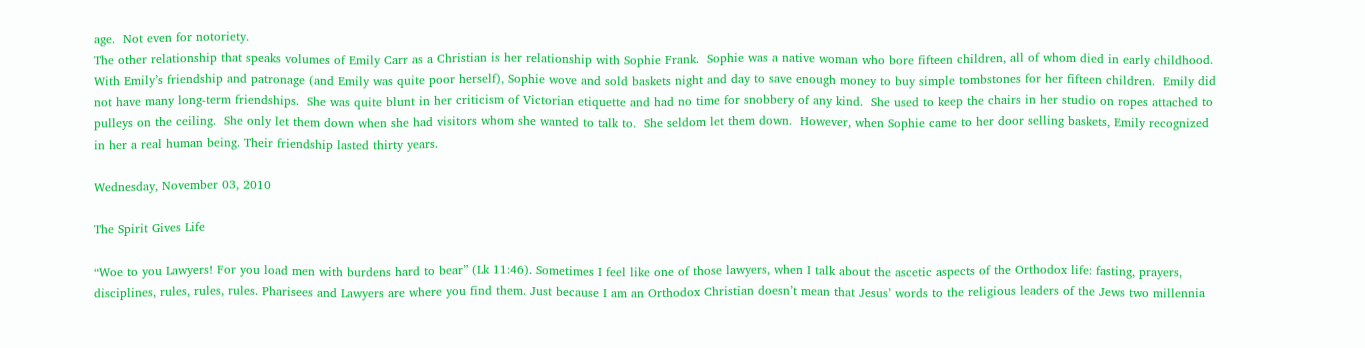age.  Not even for notoriety.
The other relationship that speaks volumes of Emily Carr as a Christian is her relationship with Sophie Frank.  Sophie was a native woman who bore fifteen children, all of whom died in early childhood.  With Emily’s friendship and patronage (and Emily was quite poor herself), Sophie wove and sold baskets night and day to save enough money to buy simple tombstones for her fifteen children.  Emily did not have many long-term friendships.  She was quite blunt in her criticism of Victorian etiquette and had no time for snobbery of any kind.  She used to keep the chairs in her studio on ropes attached to pulleys on the ceiling.  She only let them down when she had visitors whom she wanted to talk to.  She seldom let them down.  However, when Sophie came to her door selling baskets, Emily recognized in her a real human being. Their friendship lasted thirty years.

Wednesday, November 03, 2010

The Spirit Gives Life

“Woe to you Lawyers! For you load men with burdens hard to bear” (Lk 11:46). Sometimes I feel like one of those lawyers, when I talk about the ascetic aspects of the Orthodox life: fasting, prayers, disciplines, rules, rules, rules. Pharisees and Lawyers are where you find them. Just because I am an Orthodox Christian doesn’t mean that Jesus’ words to the religious leaders of the Jews two millennia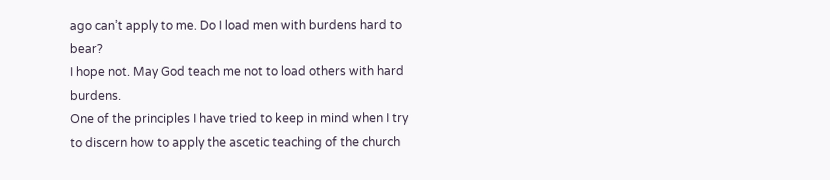ago can’t apply to me. Do I load men with burdens hard to bear?
I hope not. May God teach me not to load others with hard burdens.
One of the principles I have tried to keep in mind when I try to discern how to apply the ascetic teaching of the church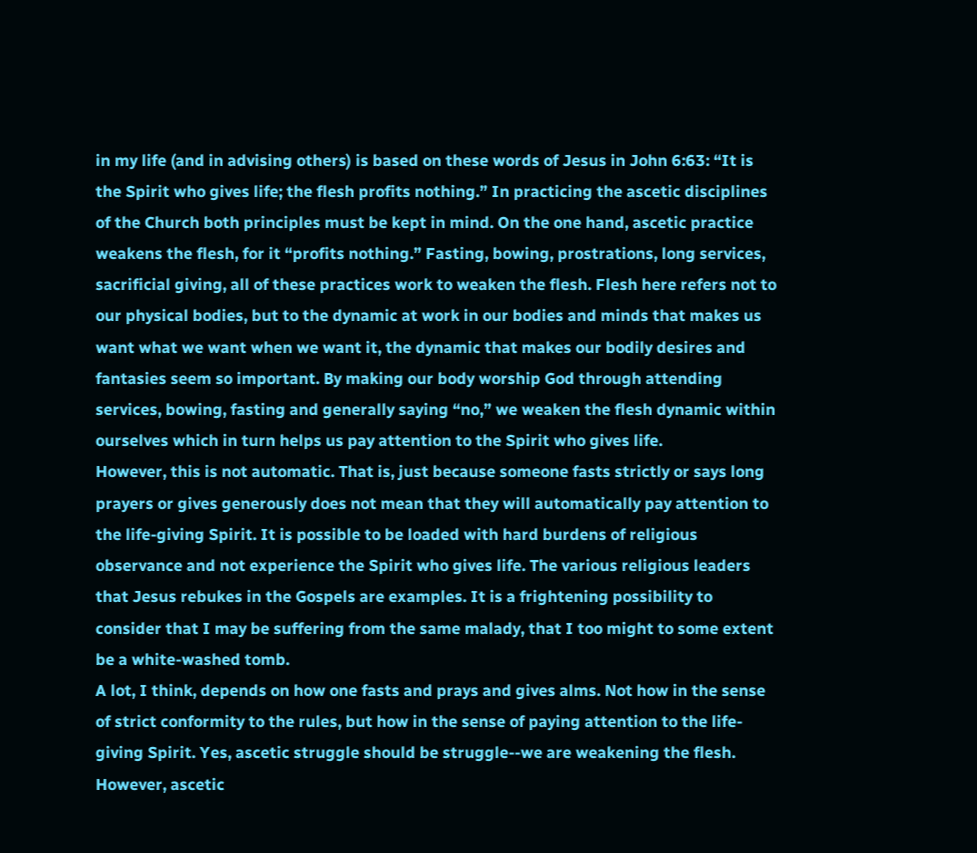in my life (and in advising others) is based on these words of Jesus in John 6:63: “It is the Spirit who gives life; the flesh profits nothing.” In practicing the ascetic disciplines of the Church both principles must be kept in mind. On the one hand, ascetic practice weakens the flesh, for it “profits nothing.” Fasting, bowing, prostrations, long services, sacrificial giving, all of these practices work to weaken the flesh. Flesh here refers not to our physical bodies, but to the dynamic at work in our bodies and minds that makes us want what we want when we want it, the dynamic that makes our bodily desires and fantasies seem so important. By making our body worship God through attending services, bowing, fasting and generally saying “no,” we weaken the flesh dynamic within ourselves which in turn helps us pay attention to the Spirit who gives life.
However, this is not automatic. That is, just because someone fasts strictly or says long prayers or gives generously does not mean that they will automatically pay attention to the life-giving Spirit. It is possible to be loaded with hard burdens of religious observance and not experience the Spirit who gives life. The various religious leaders that Jesus rebukes in the Gospels are examples. It is a frightening possibility to consider that I may be suffering from the same malady, that I too might to some extent be a white-washed tomb.
A lot, I think, depends on how one fasts and prays and gives alms. Not how in the sense of strict conformity to the rules, but how in the sense of paying attention to the life-giving Spirit. Yes, ascetic struggle should be struggle--we are weakening the flesh. However, ascetic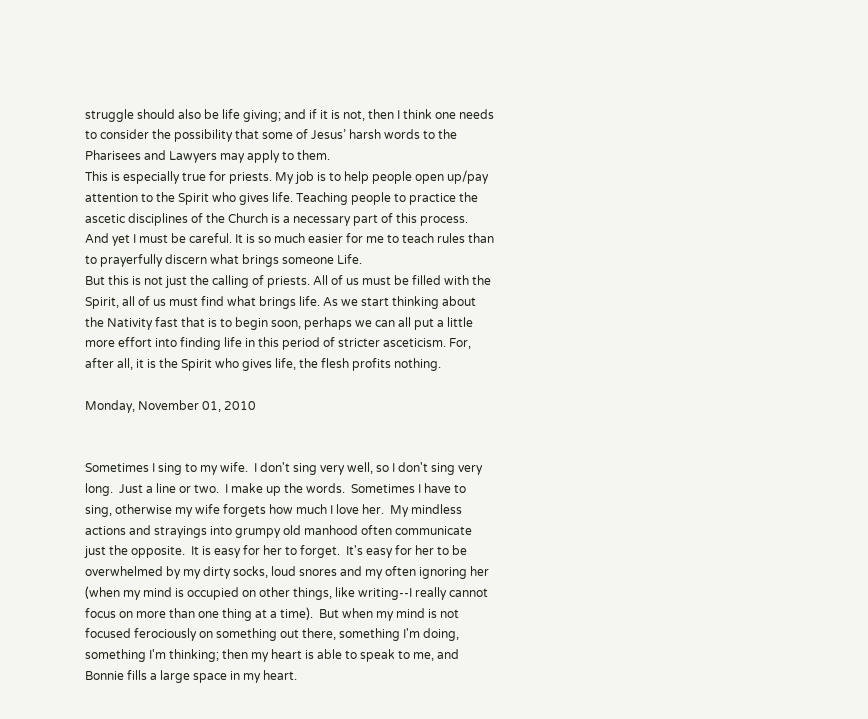struggle should also be life giving; and if it is not, then I think one needs to consider the possibility that some of Jesus’ harsh words to the Pharisees and Lawyers may apply to them.
This is especially true for priests. My job is to help people open up/pay attention to the Spirit who gives life. Teaching people to practice the ascetic disciplines of the Church is a necessary part of this process. And yet I must be careful. It is so much easier for me to teach rules than to prayerfully discern what brings someone Life.
But this is not just the calling of priests. All of us must be filled with the Spirit, all of us must find what brings life. As we start thinking about the Nativity fast that is to begin soon, perhaps we can all put a little more effort into finding life in this period of stricter asceticism. For, after all, it is the Spirit who gives life, the flesh profits nothing.

Monday, November 01, 2010


Sometimes I sing to my wife.  I don't sing very well, so I don't sing very long.  Just a line or two.  I make up the words.  Sometimes I have to sing, otherwise my wife forgets how much I love her.  My mindless actions and strayings into grumpy old manhood often communicate just the opposite.  It is easy for her to forget.  It's easy for her to be overwhelmed by my dirty socks, loud snores and my often ignoring her (when my mind is occupied on other things, like writing--I really cannot focus on more than one thing at a time).  But when my mind is not focused ferociously on something out there, something I'm doing, something I'm thinking; then my heart is able to speak to me, and Bonnie fills a large space in my heart.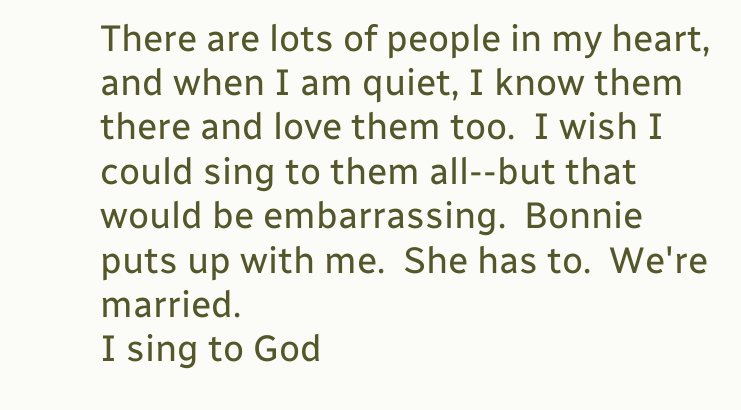There are lots of people in my heart, and when I am quiet, I know them there and love them too.  I wish I could sing to them all--but that would be embarrassing.  Bonnie puts up with me.  She has to.  We're married.
I sing to God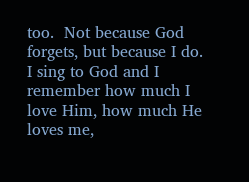too.  Not because God forgets, but because I do.  I sing to God and I remember how much I love Him, how much He loves me,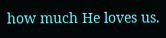how much He loves us.